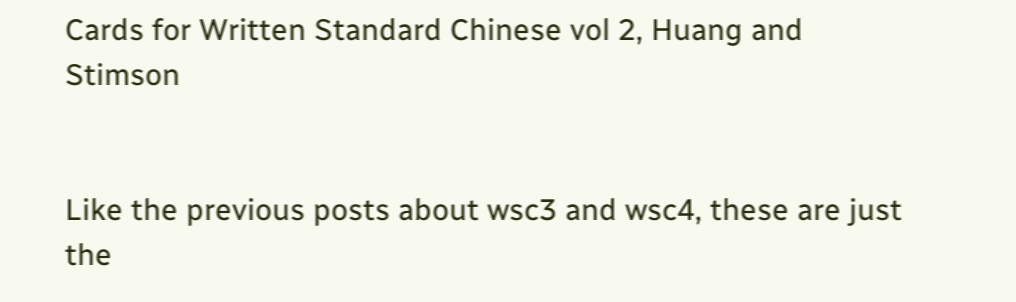Cards for Written Standard Chinese vol 2, Huang and Stimson


Like the previous posts about wsc3 and wsc4, these are just the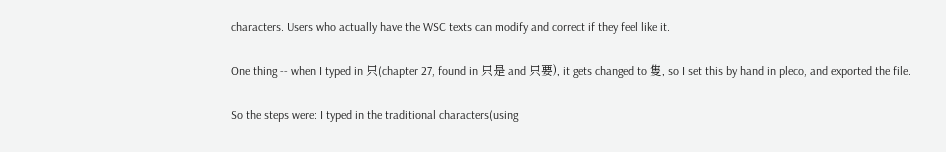characters. Users who actually have the WSC texts can modify and correct if they feel like it.

One thing -- when I typed in 只(chapter 27, found in 只是 and 只要), it gets changed to 隻, so I set this by hand in pleco, and exported the file.

So the steps were: I typed in the traditional characters(using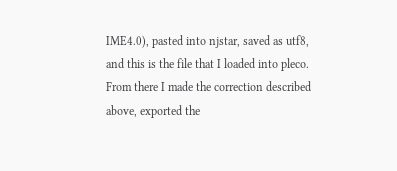IME4.0), pasted into njstar, saved as utf8, and this is the file that I loaded into pleco. From there I made the correction described above, exported the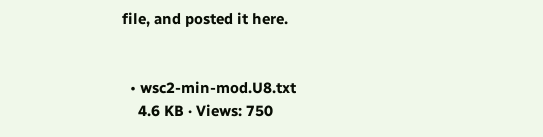file, and posted it here.


  • wsc2-min-mod.U8.txt
    4.6 KB · Views: 750